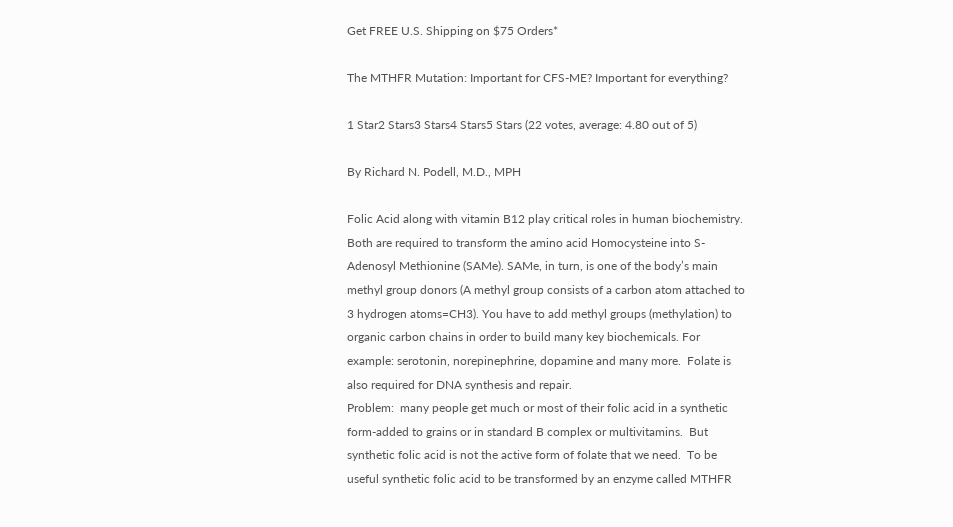Get FREE U.S. Shipping on $75 Orders*

The MTHFR Mutation: Important for CFS-ME? Important for everything?

1 Star2 Stars3 Stars4 Stars5 Stars (22 votes, average: 4.80 out of 5)

By Richard N. Podell, M.D., MPH

Folic Acid along with vitamin B12 play critical roles in human biochemistry. Both are required to transform the amino acid Homocysteine into S-Adenosyl Methionine (SAMe). SAMe, in turn, is one of the body’s main methyl group donors (A methyl group consists of a carbon atom attached to 3 hydrogen atoms=CH3). You have to add methyl groups (methylation) to organic carbon chains in order to build many key biochemicals. For example: serotonin, norepinephrine, dopamine and many more.  Folate is also required for DNA synthesis and repair.
Problem:  many people get much or most of their folic acid in a synthetic form-added to grains or in standard B complex or multivitamins.  But synthetic folic acid is not the active form of folate that we need.  To be useful synthetic folic acid to be transformed by an enzyme called MTHFR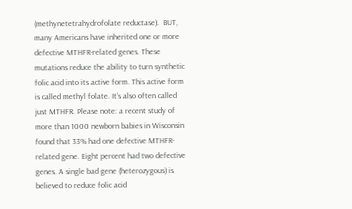(methynetetrahydrofolate reductase).  BUT, many Americans have inherited one or more defective MTHFR-related genes. These mutations reduce the ability to turn synthetic folic acid into its active form. This active form is called methyl folate. It’s also often called just MTHFR. Please note: a recent study of more than 1000 newborn babies in Wisconsin found that 33% had one defective MTHFR-related gene. Eight percent had two defective genes. A single bad gene (heterozygous) is believed to reduce folic acid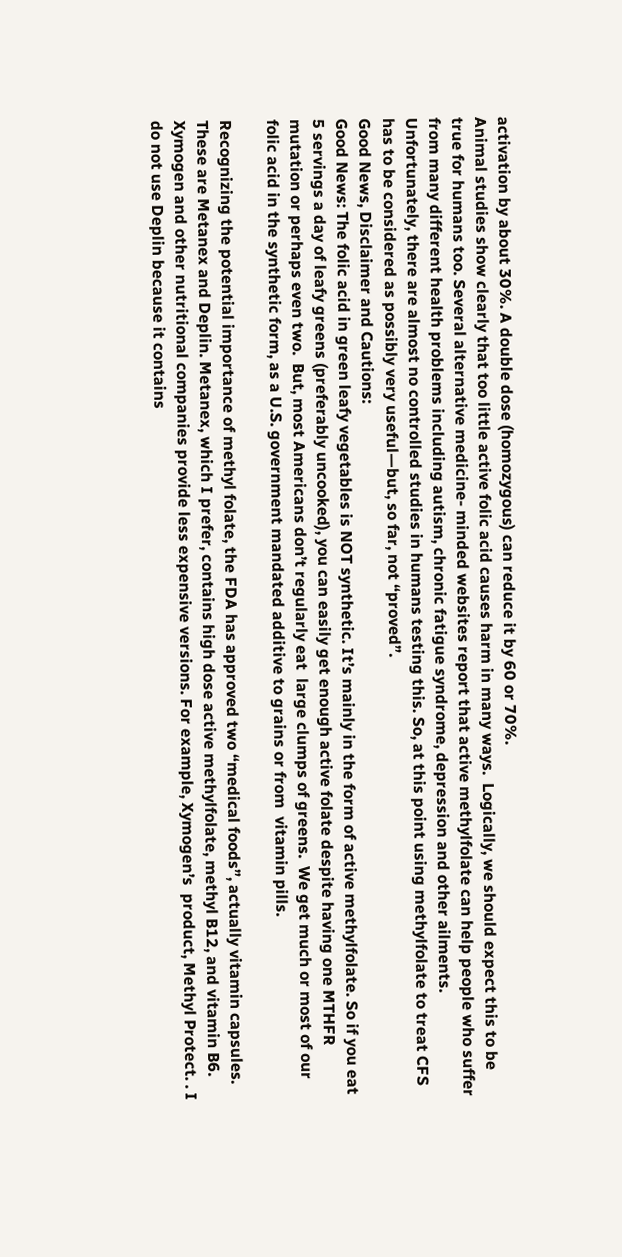activation by about 30%. A double dose (homozygous) can reduce it by 60 or 70%.
Animal studies show clearly that too little active folic acid causes harm in many ways.  Logically, we should expect this to be true for humans too. Several alternative medicine- minded websites report that active methylfolate can help people who suffer from many different health problems including autism, chronic fatigue syndrome, depression and other ailments.  Unfortunately, there are almost no controlled studies in humans testing this. So, at this point using methylfolate to treat CFS has to be considered as possibly very useful—but, so far, not “proved”.
Good News, Disclaimer and Cautions:
Good News: The folic acid in green leafy vegetables is NOT synthetic. It’s mainly in the form of active methylfolate. So if you eat 5 servings a day of leafy greens (preferably uncooked), you can easily get enough active folate despite having one MTHFR mutation or perhaps even two.  But, most Americans don’t regularly eat  large clumps of greens.  We get much or most of our folic acid in the synthetic form, as a U.S. government mandated additive to grains or from  vitamin pills.

Recognizing the potential importance of methyl folate, the FDA has approved two “medical foods”, actually vitamin capsules. These are Metanex and Deplin. Metanex, which I prefer, contains high dose active methylfolate, methyl B12, and vitamin B6. Xymogen and other nutritional companies provide less expensive versions. For example, Xymogen’s  product, Methyl Protect. . I do not use Deplin because it contains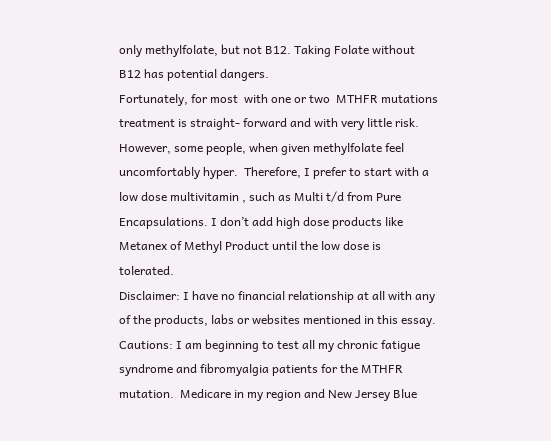only methylfolate, but not B12. Taking Folate without B12 has potential dangers.
Fortunately, for most  with one or two  MTHFR mutations treatment is straight- forward and with very little risk.  However, some people, when given methylfolate feel uncomfortably hyper.  Therefore, I prefer to start with a low dose multivitamin , such as Multi t/d from Pure Encapsulations. I don’t add high dose products like Metanex of Methyl Product until the low dose is tolerated.
Disclaimer: I have no financial relationship at all with any of the products, labs or websites mentioned in this essay.
Cautions: I am beginning to test all my chronic fatigue syndrome and fibromyalgia patients for the MTHFR mutation.  Medicare in my region and New Jersey Blue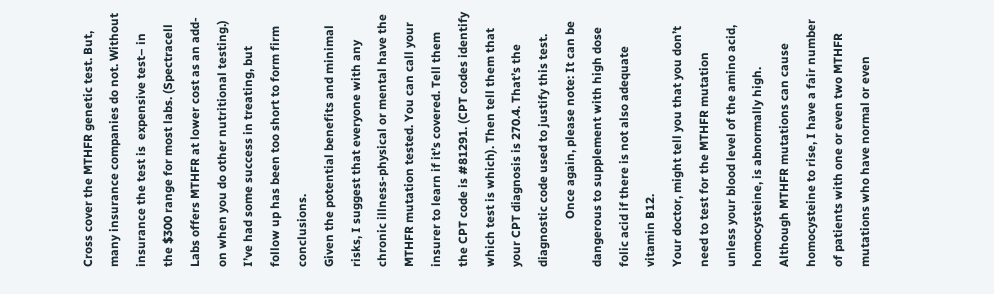Cross cover the MTHFR genetic test. But, many insurance companies do not. Without insurance the test is  expensive test– in the $300 range for most labs. (Spectracell Labs offers MTHFR at lower cost as an add-on when you do other nutritional testing.) I’ve had some success in treating, but follow up has been too short to form firm conclusions.
Given the potential benefits and minimal risks, I suggest that everyone with any chronic illness-physical or mental have the MTHFR mutation tested. You can call your insurer to learn if it’s covered. Tell them the CPT code is #81291. (CPT codes identify which test is which). Then tell them that your CPT diagnosis is 270.4. That’s the diagnostic code used to justify this test.
                Once again, please note: It can be dangerous to supplement with high dose folic acid if there is not also adequate vitamin B12.
Your doctor, might tell you that you don’t need to test for the MTHFR mutation unless your blood level of the amino acid, homocysteine, is abnormally high. Although MTHFR mutations can cause homocysteine to rise, I have a fair number  of patients with one or even two MTHFR mutations who have normal or even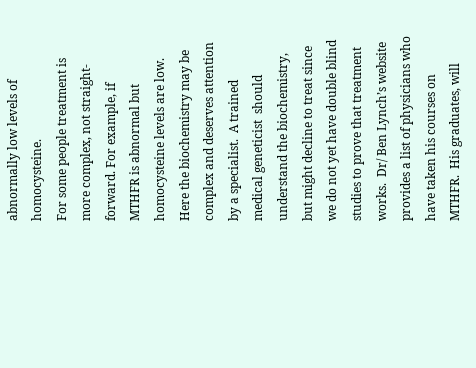abnormally low levels of homocysteine.
For some people treatment is more complex, not straight-forward. For example, if  MTHFR is abnormal but homocysteine levels are low. Here the biochemistry may be complex and deserves attention by a specialist.  A trained medical geneticist  should understand the biochemistry, but might decline to treat since we do not yet have double blind studies to prove that treatment works.  Dr/ Ben Lynch’s website provides a list of physicians who have taken his courses on MTHFR.  His graduates, will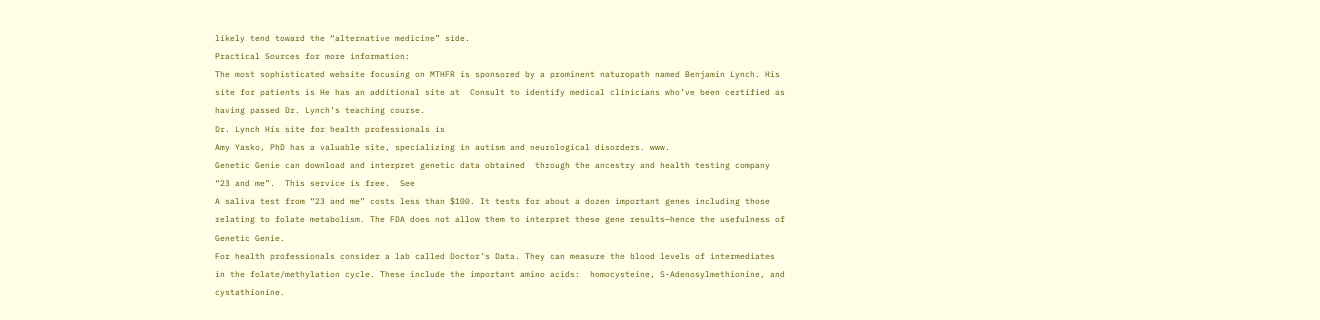likely tend toward the “alternative medicine” side.
Practical Sources for more information:
The most sophisticated website focusing on MTHFR is sponsored by a prominent naturopath named Benjamin Lynch. His site for patients is He has an additional site at  Consult to identify medical clinicians who’ve been certified as having passed Dr. Lynch’s teaching course.
Dr. Lynch His site for health professionals is
Amy Yasko, PhD has a valuable site, specializing in autism and neurological disorders. www.
Genetic Genie can download and interpret genetic data obtained  through the ancestry and health testing company “23 and me”.  This service is free.  See
A saliva test from “23 and me” costs less than $100. It tests for about a dozen important genes including those relating to folate metabolism. The FDA does not allow them to interpret these gene results—hence the usefulness of Genetic Genie.
For health professionals consider a lab called Doctor’s Data. They can measure the blood levels of intermediates in the folate/methylation cycle. These include the important amino acids:  homocysteine, S-Adenosylmethionine, and cystathionine.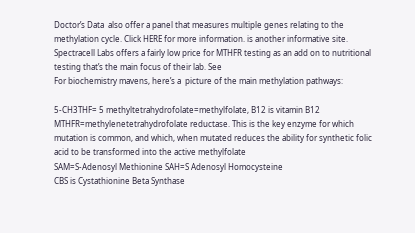Doctor’s Data  also offer a panel that measures multiple genes relating to the methylation cycle. Click HERE for more information. is another informative site.
Spectracell Labs offers a fairly low price for MTHFR testing as an add on to nutritional testing that’s the main focus of their lab. See
For biochemistry mavens, here’s a  picture of the main methylation pathways:

5-CH3THF= 5 methyltetrahydrofolate=methylfolate, B12 is vitamin B12
MTHFR=methylenetetrahydrofolate reductase. This is the key enzyme for which mutation is common, and which, when mutated reduces the ability for synthetic folic acid to be transformed into the active methylfolate
SAM=S-Adenosyl Methionine SAH=S Adenosyl Homocysteine
CBS is Cystathionine Beta Synthase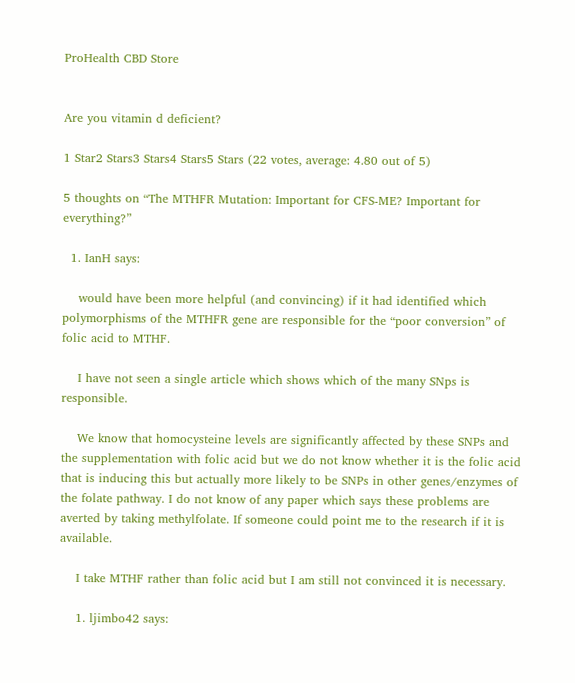ProHealth CBD Store


Are you vitamin d deficient?

1 Star2 Stars3 Stars4 Stars5 Stars (22 votes, average: 4.80 out of 5)

5 thoughts on “The MTHFR Mutation: Important for CFS-ME? Important for everything?”

  1. IanH says:

    would have been more helpful (and convincing) if it had identified which polymorphisms of the MTHFR gene are responsible for the “poor conversion” of folic acid to MTHF.

    I have not seen a single article which shows which of the many SNps is responsible.

    We know that homocysteine levels are significantly affected by these SNPs and the supplementation with folic acid but we do not know whether it is the folic acid that is inducing this but actually more likely to be SNPs in other genes/enzymes of the folate pathway. I do not know of any paper which says these problems are averted by taking methylfolate. If someone could point me to the research if it is available.

    I take MTHF rather than folic acid but I am still not convinced it is necessary.

    1. ljimbo42 says: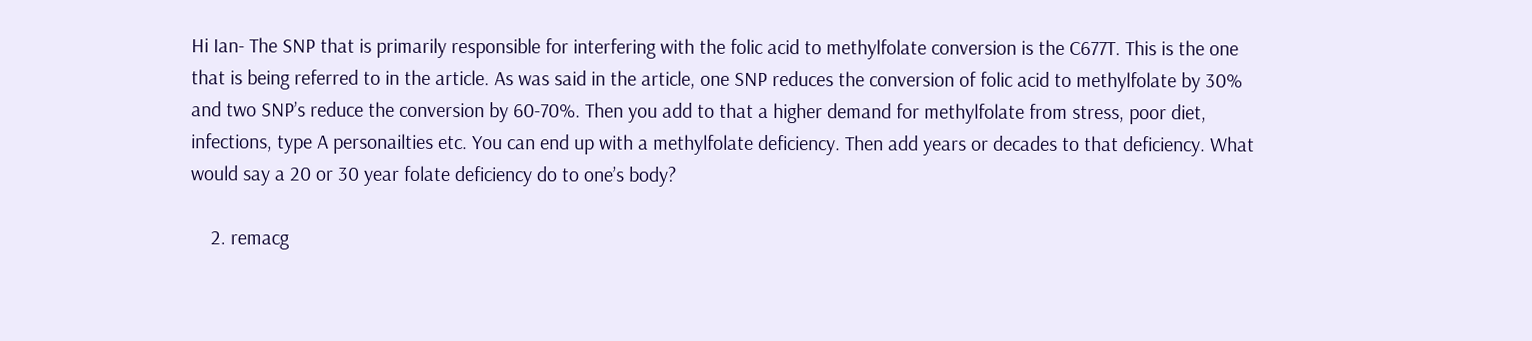Hi Ian- The SNP that is primarily responsible for interfering with the folic acid to methylfolate conversion is the C677T. This is the one that is being referred to in the article. As was said in the article, one SNP reduces the conversion of folic acid to methylfolate by 30% and two SNP’s reduce the conversion by 60-70%. Then you add to that a higher demand for methylfolate from stress, poor diet, infections, type A personailties etc. You can end up with a methylfolate deficiency. Then add years or decades to that deficiency. What would say a 20 or 30 year folate deficiency do to one’s body?

    2. remacg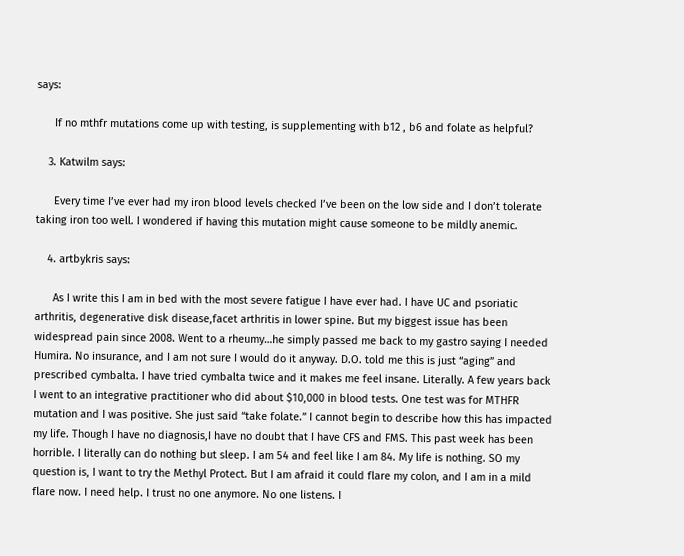says:

      If no mthfr mutations come up with testing, is supplementing with b12 , b6 and folate as helpful?

    3. Katwilm says:

      Every time I’ve ever had my iron blood levels checked I’ve been on the low side and I don’t tolerate taking iron too well. I wondered if having this mutation might cause someone to be mildly anemic.

    4. artbykris says:

      As I write this I am in bed with the most severe fatigue I have ever had. I have UC and psoriatic arthritis, degenerative disk disease,facet arthritis in lower spine. But my biggest issue has been widespread pain since 2008. Went to a rheumy…he simply passed me back to my gastro saying I needed Humira. No insurance, and I am not sure I would do it anyway. D.O. told me this is just “aging” and prescribed cymbalta. I have tried cymbalta twice and it makes me feel insane. Literally. A few years back I went to an integrative practitioner who did about $10,000 in blood tests. One test was for MTHFR mutation and I was positive. She just said “take folate.” I cannot begin to describe how this has impacted my life. Though I have no diagnosis,I have no doubt that I have CFS and FMS. This past week has been horrible. I literally can do nothing but sleep. I am 54 and feel like I am 84. My life is nothing. SO my question is, I want to try the Methyl Protect. But I am afraid it could flare my colon, and I am in a mild flare now. I need help. I trust no one anymore. No one listens. I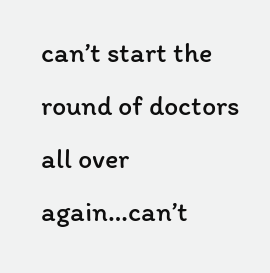can’t start the round of doctors all over again…can’t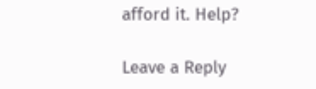afford it. Help?

Leave a Reply